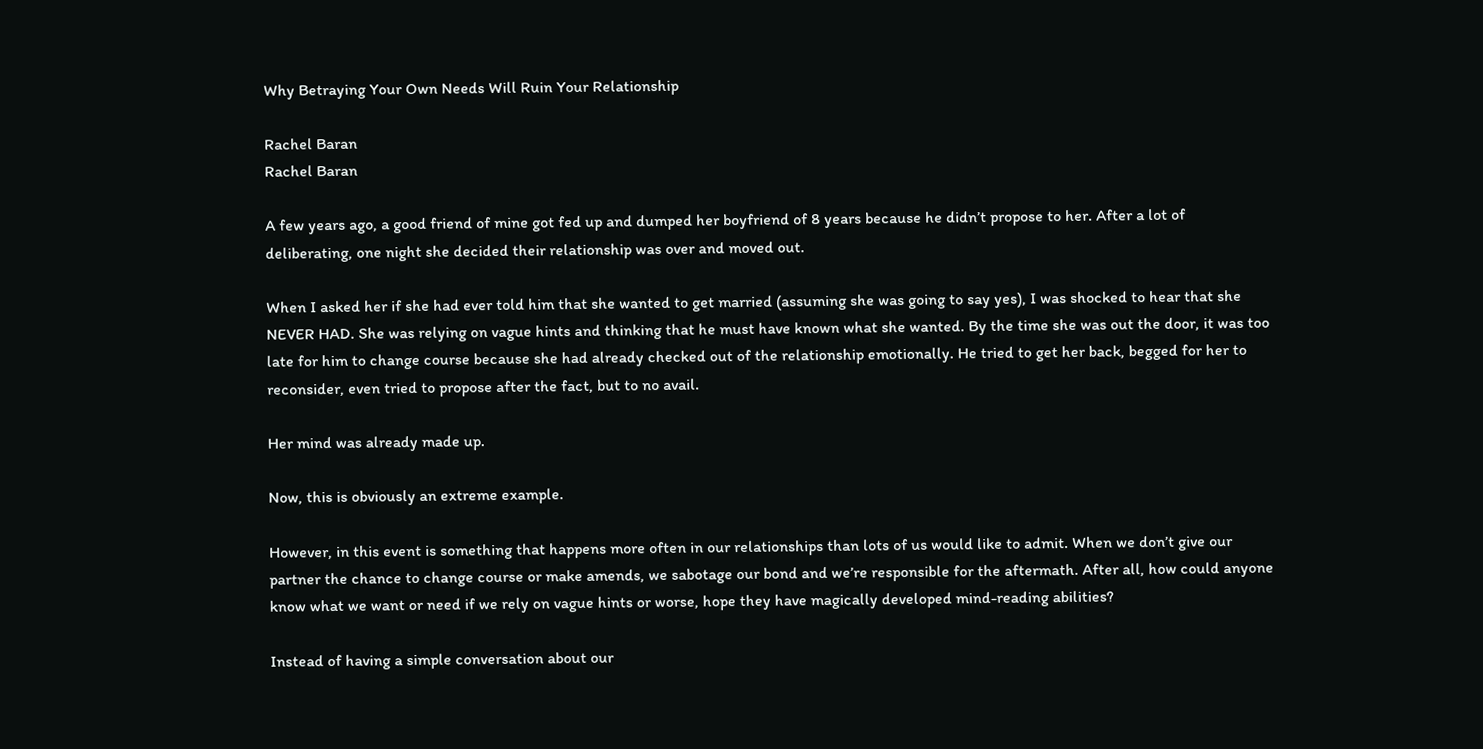Why Betraying Your Own Needs Will Ruin Your Relationship

Rachel Baran
Rachel Baran

A few years ago, a good friend of mine got fed up and dumped her boyfriend of 8 years because he didn’t propose to her. After a lot of deliberating, one night she decided their relationship was over and moved out.

When I asked her if she had ever told him that she wanted to get married (assuming she was going to say yes), I was shocked to hear that she NEVER HAD. She was relying on vague hints and thinking that he must have known what she wanted. By the time she was out the door, it was too late for him to change course because she had already checked out of the relationship emotionally. He tried to get her back, begged for her to reconsider, even tried to propose after the fact, but to no avail.

Her mind was already made up.

Now, this is obviously an extreme example.

However, in this event is something that happens more often in our relationships than lots of us would like to admit. When we don’t give our partner the chance to change course or make amends, we sabotage our bond and we’re responsible for the aftermath. After all, how could anyone know what we want or need if we rely on vague hints or worse, hope they have magically developed mind-reading abilities?

Instead of having a simple conversation about our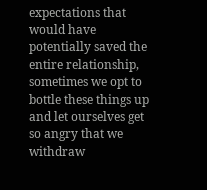expectations that would have potentially saved the entire relationship, sometimes we opt to bottle these things up and let ourselves get so angry that we withdraw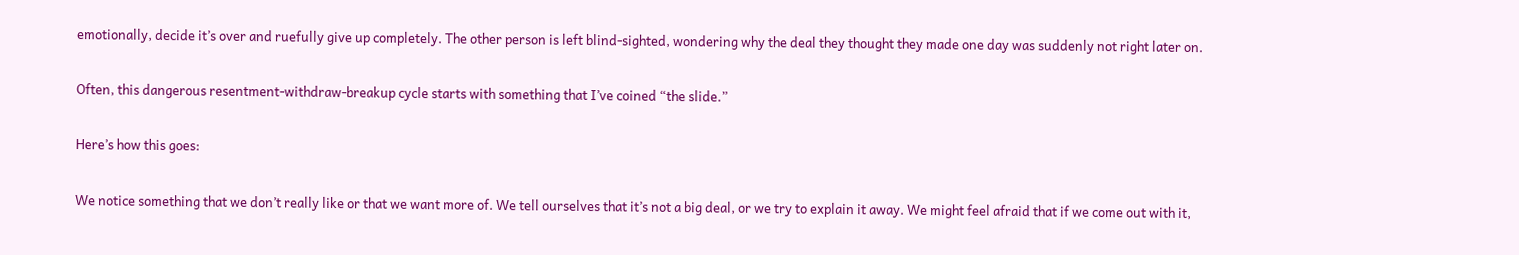emotionally, decide it’s over and ruefully give up completely. The other person is left blind-sighted, wondering why the deal they thought they made one day was suddenly not right later on.

Often, this dangerous resentment-withdraw-breakup cycle starts with something that I’ve coined “the slide.”

Here’s how this goes:

We notice something that we don’t really like or that we want more of. We tell ourselves that it’s not a big deal, or we try to explain it away. We might feel afraid that if we come out with it,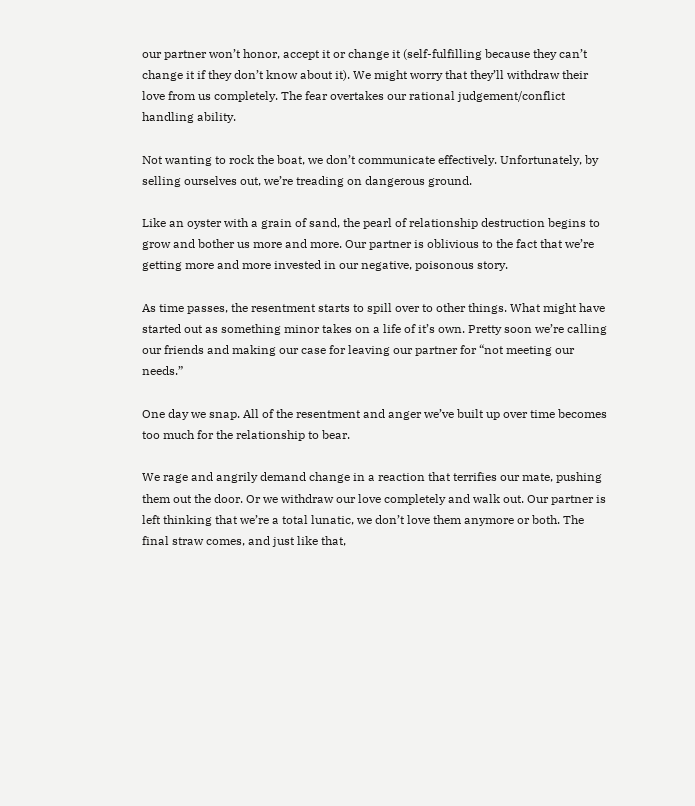our partner won’t honor, accept it or change it (self-fulfilling because they can’t change it if they don’t know about it). We might worry that they’ll withdraw their love from us completely. The fear overtakes our rational judgement/conflict handling ability.

Not wanting to rock the boat, we don’t communicate effectively. Unfortunately, by selling ourselves out, we’re treading on dangerous ground.

Like an oyster with a grain of sand, the pearl of relationship destruction begins to grow and bother us more and more. Our partner is oblivious to the fact that we’re getting more and more invested in our negative, poisonous story.

As time passes, the resentment starts to spill over to other things. What might have started out as something minor takes on a life of it’s own. Pretty soon we’re calling our friends and making our case for leaving our partner for “not meeting our needs.”

One day we snap. All of the resentment and anger we’ve built up over time becomes too much for the relationship to bear.

We rage and angrily demand change in a reaction that terrifies our mate, pushing them out the door. Or we withdraw our love completely and walk out. Our partner is left thinking that we’re a total lunatic, we don’t love them anymore or both. The final straw comes, and just like that,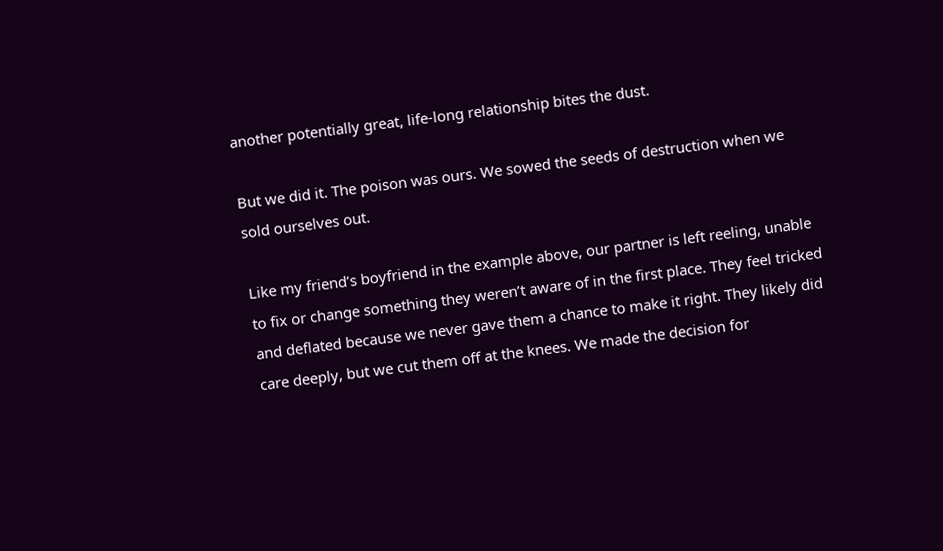another potentially great, life-long relationship bites the dust.

But we did it. The poison was ours. We sowed the seeds of destruction when we sold ourselves out.

Like my friend’s boyfriend in the example above, our partner is left reeling, unable to fix or change something they weren’t aware of in the first place. They feel tricked and deflated because we never gave them a chance to make it right. They likely did care deeply, but we cut them off at the knees. We made the decision for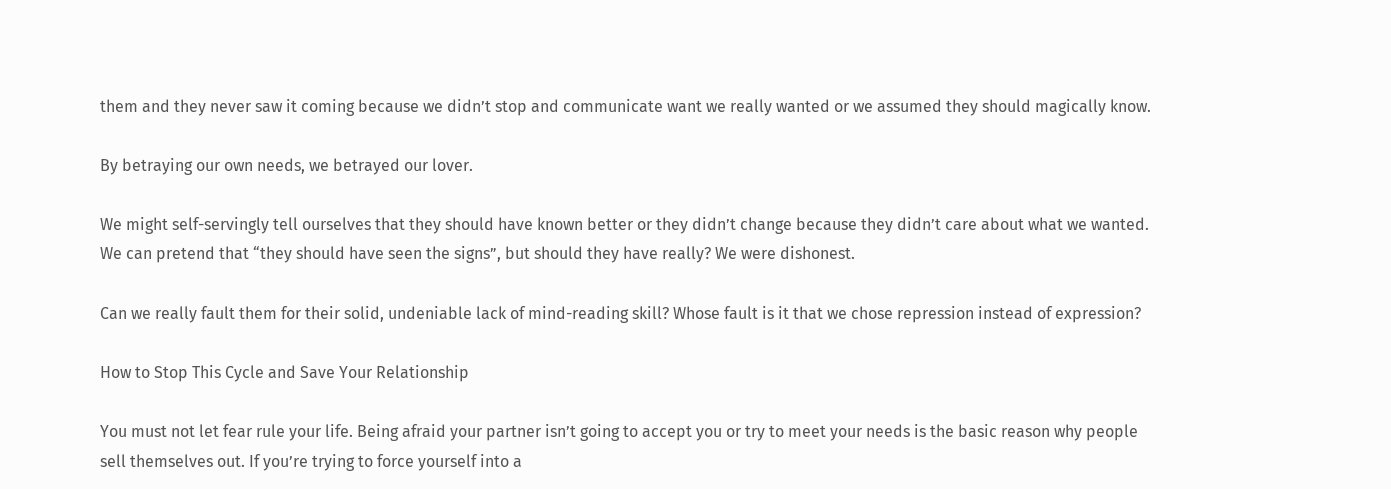them and they never saw it coming because we didn’t stop and communicate want we really wanted or we assumed they should magically know.

By betraying our own needs, we betrayed our lover.

We might self-servingly tell ourselves that they should have known better or they didn’t change because they didn’t care about what we wanted. We can pretend that “they should have seen the signs”, but should they have really? We were dishonest.

Can we really fault them for their solid, undeniable lack of mind-reading skill? Whose fault is it that we chose repression instead of expression?

How to Stop This Cycle and Save Your Relationship

You must not let fear rule your life. Being afraid your partner isn’t going to accept you or try to meet your needs is the basic reason why people sell themselves out. If you’re trying to force yourself into a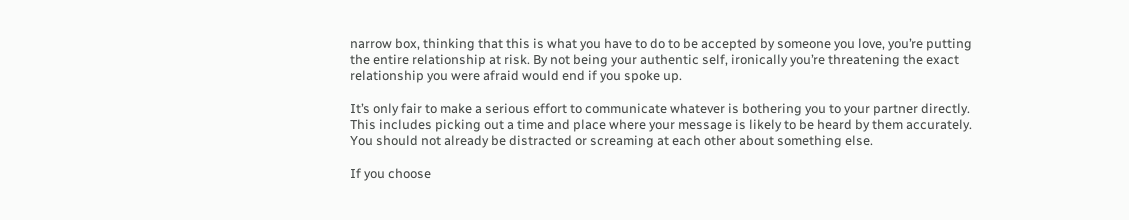narrow box, thinking that this is what you have to do to be accepted by someone you love, you’re putting the entire relationship at risk. By not being your authentic self, ironically you’re threatening the exact relationship you were afraid would end if you spoke up.

It’s only fair to make a serious effort to communicate whatever is bothering you to your partner directly. This includes picking out a time and place where your message is likely to be heard by them accurately. You should not already be distracted or screaming at each other about something else.

If you choose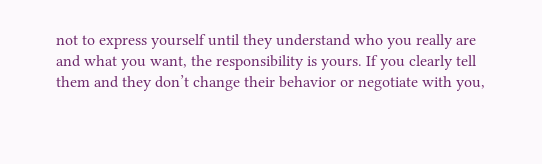not to express yourself until they understand who you really are and what you want, the responsibility is yours. If you clearly tell them and they don’t change their behavior or negotiate with you,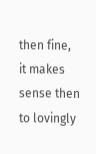then fine, it makes sense then to lovingly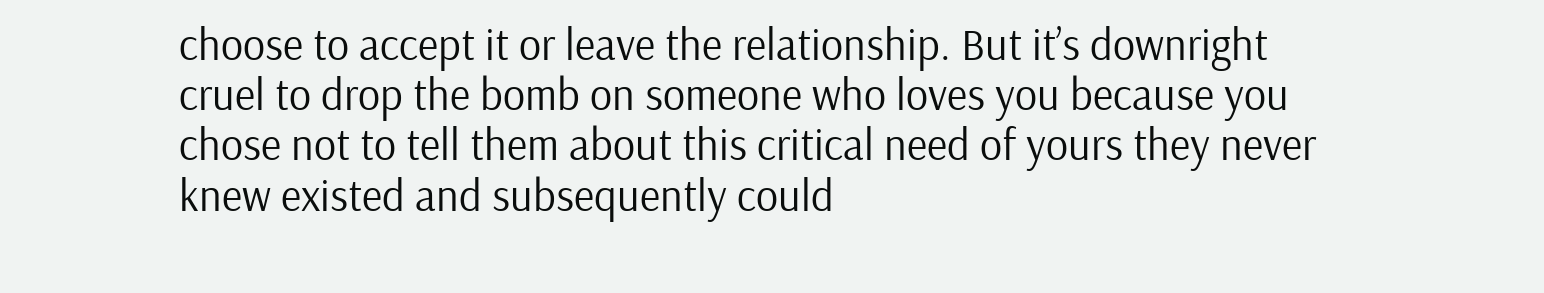choose to accept it or leave the relationship. But it’s downright cruel to drop the bomb on someone who loves you because you chose not to tell them about this critical need of yours they never knew existed and subsequently could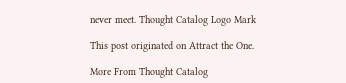never meet. Thought Catalog Logo Mark

This post originated on Attract the One.

More From Thought Catalog